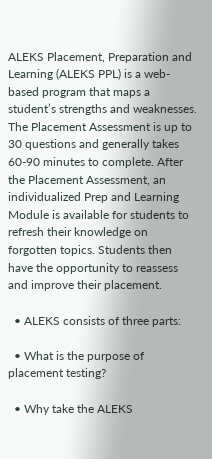ALEKS Placement, Preparation and Learning (ALEKS PPL) is a web-based program that maps a student’s strengths and weaknesses. The Placement Assessment is up to 30 questions and generally takes 60-90 minutes to complete. After the Placement Assessment, an individualized Prep and Learning Module is available for students to refresh their knowledge on forgotten topics. Students then have the opportunity to reassess and improve their placement.

  • ALEKS consists of three parts:

  • What is the purpose of placement testing?

  • Why take the ALEKS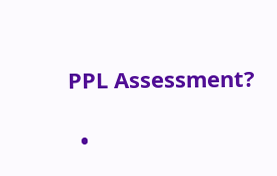PPL Assessment?

  •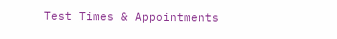Test Times & Appointments